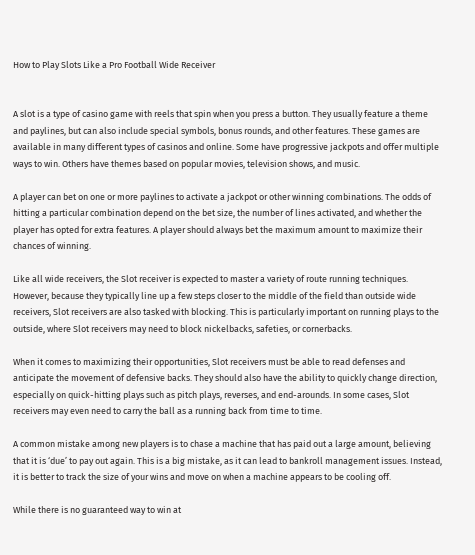How to Play Slots Like a Pro Football Wide Receiver


A slot is a type of casino game with reels that spin when you press a button. They usually feature a theme and paylines, but can also include special symbols, bonus rounds, and other features. These games are available in many different types of casinos and online. Some have progressive jackpots and offer multiple ways to win. Others have themes based on popular movies, television shows, and music.

A player can bet on one or more paylines to activate a jackpot or other winning combinations. The odds of hitting a particular combination depend on the bet size, the number of lines activated, and whether the player has opted for extra features. A player should always bet the maximum amount to maximize their chances of winning.

Like all wide receivers, the Slot receiver is expected to master a variety of route running techniques. However, because they typically line up a few steps closer to the middle of the field than outside wide receivers, Slot receivers are also tasked with blocking. This is particularly important on running plays to the outside, where Slot receivers may need to block nickelbacks, safeties, or cornerbacks.

When it comes to maximizing their opportunities, Slot receivers must be able to read defenses and anticipate the movement of defensive backs. They should also have the ability to quickly change direction, especially on quick-hitting plays such as pitch plays, reverses, and end-arounds. In some cases, Slot receivers may even need to carry the ball as a running back from time to time.

A common mistake among new players is to chase a machine that has paid out a large amount, believing that it is ‘due’ to pay out again. This is a big mistake, as it can lead to bankroll management issues. Instead, it is better to track the size of your wins and move on when a machine appears to be cooling off.

While there is no guaranteed way to win at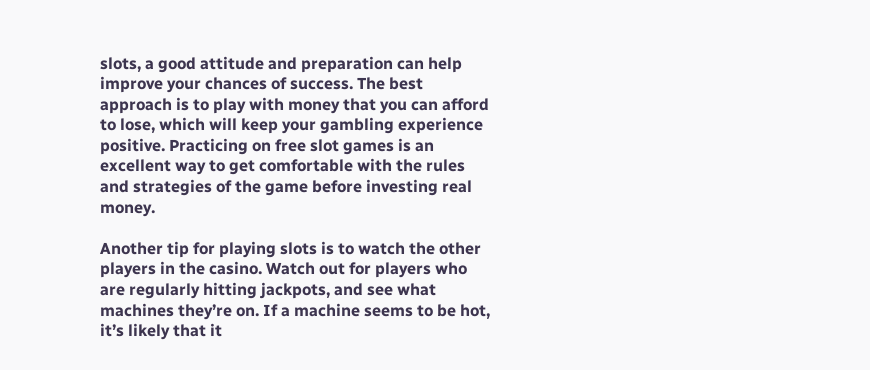slots, a good attitude and preparation can help improve your chances of success. The best approach is to play with money that you can afford to lose, which will keep your gambling experience positive. Practicing on free slot games is an excellent way to get comfortable with the rules and strategies of the game before investing real money.

Another tip for playing slots is to watch the other players in the casino. Watch out for players who are regularly hitting jackpots, and see what machines they’re on. If a machine seems to be hot, it’s likely that it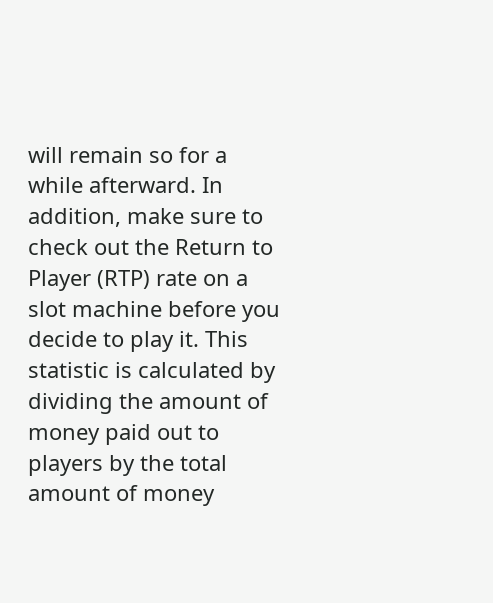will remain so for a while afterward. In addition, make sure to check out the Return to Player (RTP) rate on a slot machine before you decide to play it. This statistic is calculated by dividing the amount of money paid out to players by the total amount of money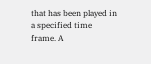that has been played in a specified time frame. A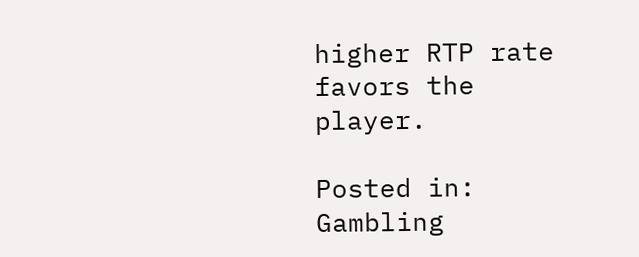higher RTP rate favors the player.

Posted in: Gambling